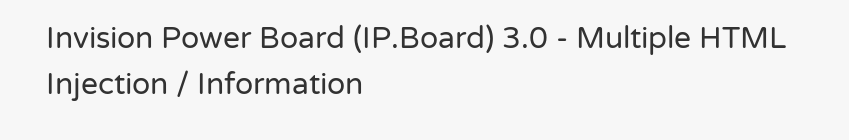Invision Power Board (IP.Board) 3.0 - Multiple HTML Injection / Information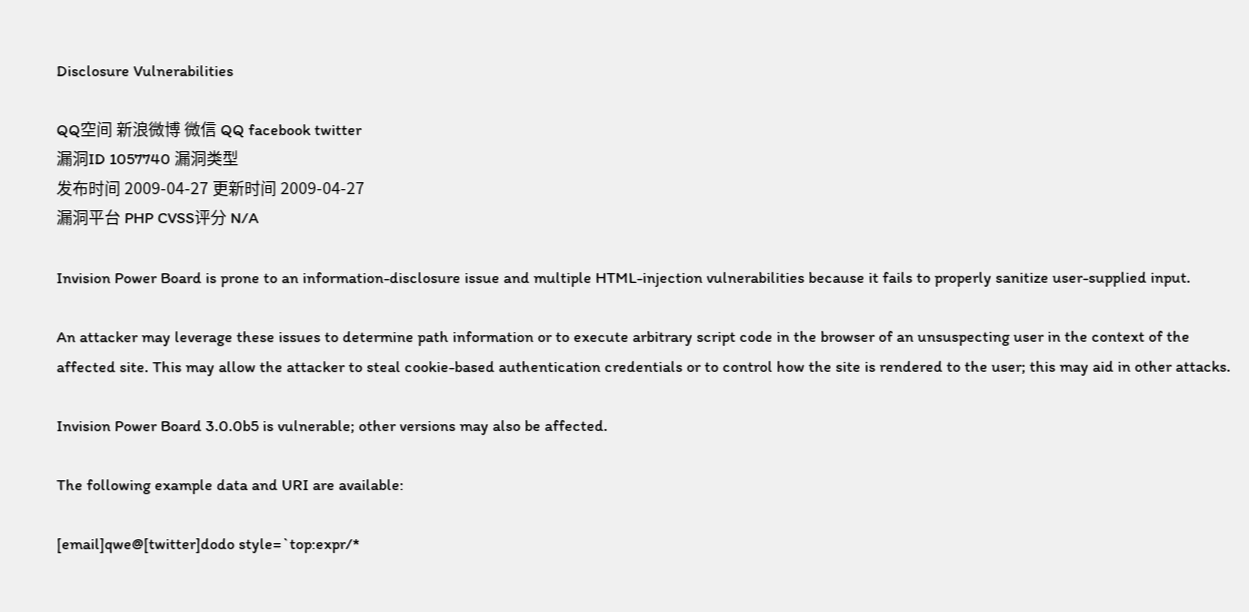Disclosure Vulnerabilities

QQ空间 新浪微博 微信 QQ facebook twitter
漏洞ID 1057740 漏洞类型
发布时间 2009-04-27 更新时间 2009-04-27
漏洞平台 PHP CVSS评分 N/A

Invision Power Board is prone to an information-disclosure issue and multiple HTML-injection vulnerabilities because it fails to properly sanitize user-supplied input.

An attacker may leverage these issues to determine path information or to execute arbitrary script code in the browser of an unsuspecting user in the context of the affected site. This may allow the attacker to steal cookie-based authentication credentials or to control how the site is rendered to the user; this may aid in other attacks.

Invision Power Board 3.0.0b5 is vulnerable; other versions may also be affected.

The following example data and URI are available:

[email]qwe@[twitter]dodo style=`top:expr/*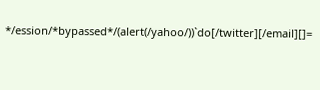*/ession/*bypassed*/(alert(/yahoo/))`do[/twitter][/email][]=